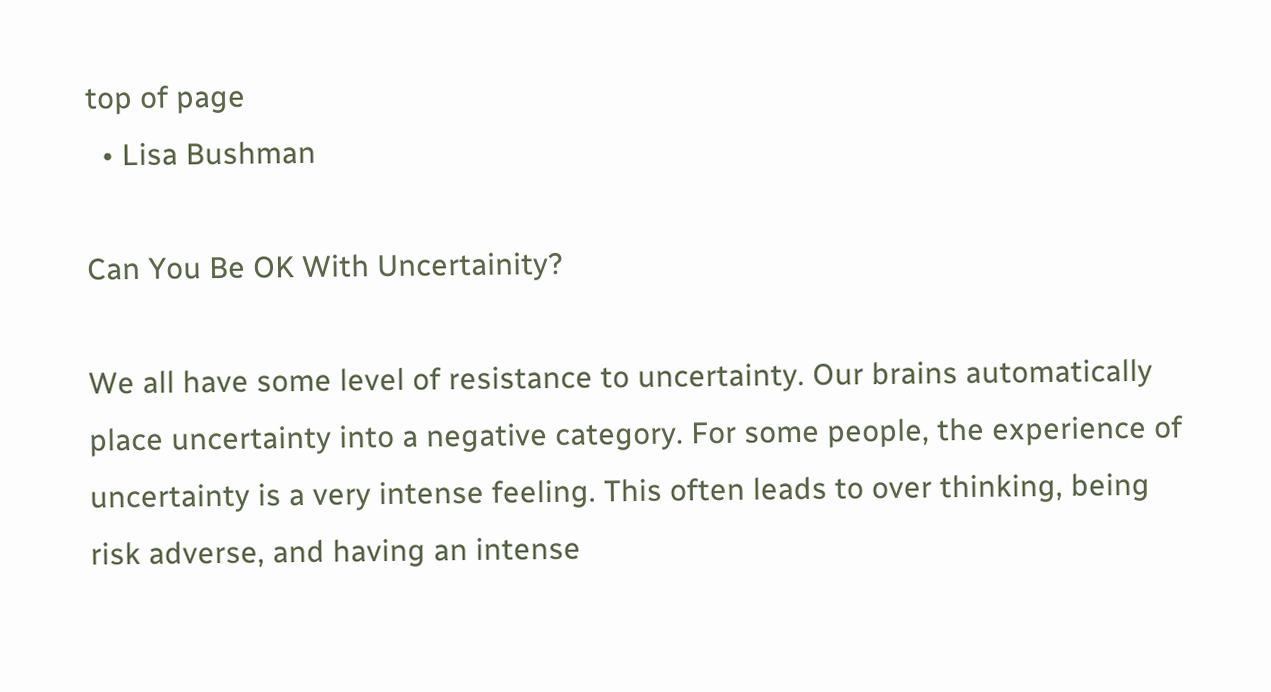top of page
  • Lisa Bushman

Can You Be OK With Uncertainity?

We all have some level of resistance to uncertainty. Our brains automatically place uncertainty into a negative category. For some people, the experience of uncertainty is a very intense feeling. This often leads to over thinking, being risk adverse, and having an intense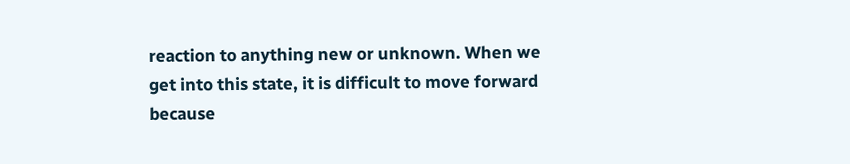reaction to anything new or unknown. When we get into this state, it is difficult to move forward because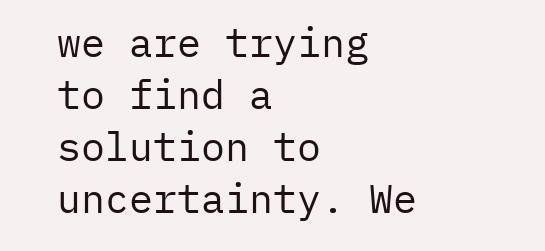we are trying to find a solution to uncertainty. We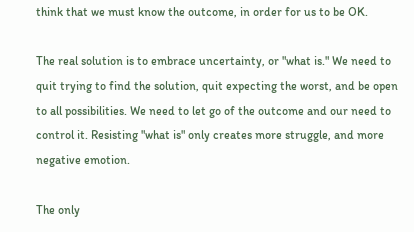think that we must know the outcome, in order for us to be OK.

The real solution is to embrace uncertainty, or "what is." We need to quit trying to find the solution, quit expecting the worst, and be open to all possibilities. We need to let go of the outcome and our need to control it. Resisting "what is" only creates more struggle, and more negative emotion.

The only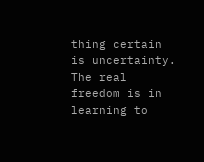thing certain is uncertainty. The real freedom is in learning to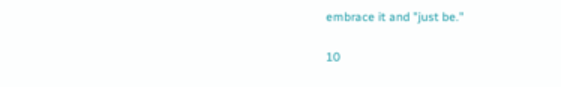embrace it and "just be."

10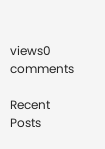views0 comments

Recent Posts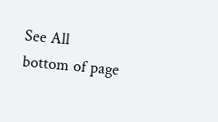See All
bottom of page